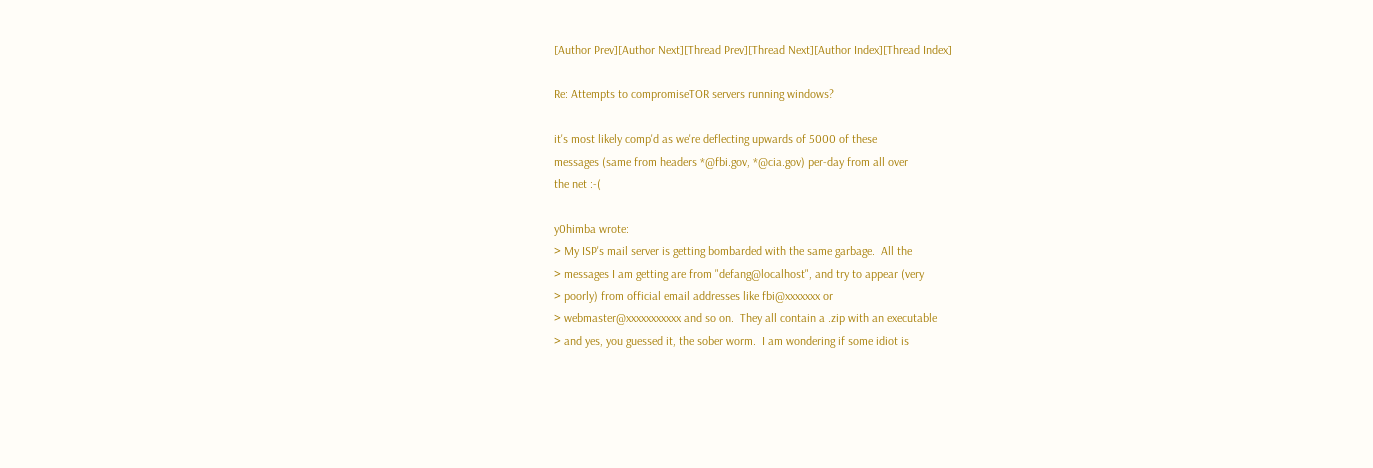[Author Prev][Author Next][Thread Prev][Thread Next][Author Index][Thread Index]

Re: Attempts to compromiseTOR servers running windows?

it's most likely comp'd as we're deflecting upwards of 5000 of these
messages (same from headers *@fbi.gov, *@cia.gov) per-day from all over
the net :-(

y0himba wrote:
> My ISP's mail server is getting bombarded with the same garbage.  All the
> messages I am getting are from "defang@localhost", and try to appear (very
> poorly) from official email addresses like fbi@xxxxxxx or
> webmaster@xxxxxxxxxxx and so on.  They all contain a .zip with an executable
> and yes, you guessed it, the sober worm.  I am wondering if some idiot is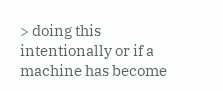> doing this intentionally or if a machine has become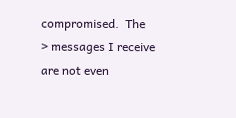compromised.  The
> messages I receive are not even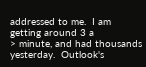addressed to me.  I am getting around 3 a
> minute, and had thousands yesterday.  Outlook's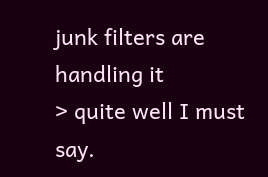junk filters are handling it
> quite well I must say.